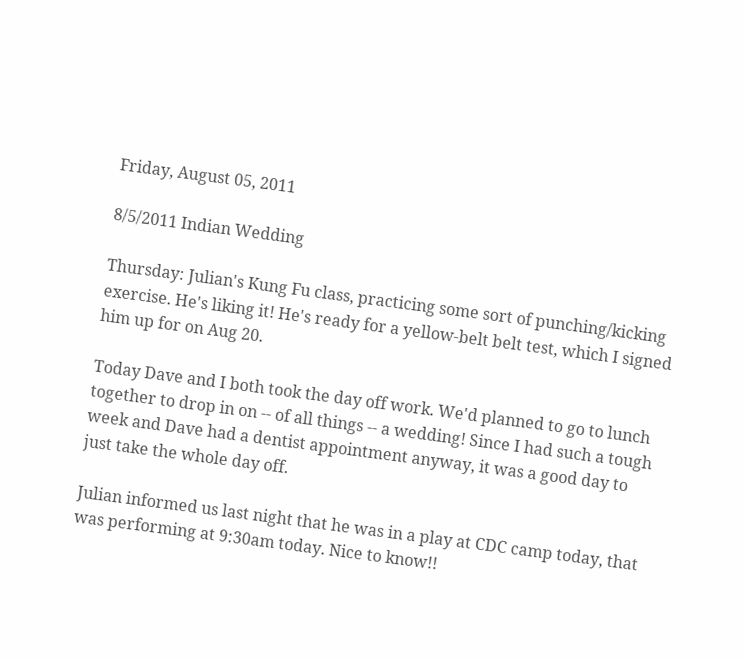Friday, August 05, 2011

8/5/2011 Indian Wedding

Thursday: Julian's Kung Fu class, practicing some sort of punching/kicking exercise. He's liking it! He's ready for a yellow-belt belt test, which I signed him up for on Aug 20.

Today Dave and I both took the day off work. We'd planned to go to lunch together to drop in on -- of all things -- a wedding! Since I had such a tough week and Dave had a dentist appointment anyway, it was a good day to just take the whole day off.

Julian informed us last night that he was in a play at CDC camp today, that was performing at 9:30am today. Nice to know!!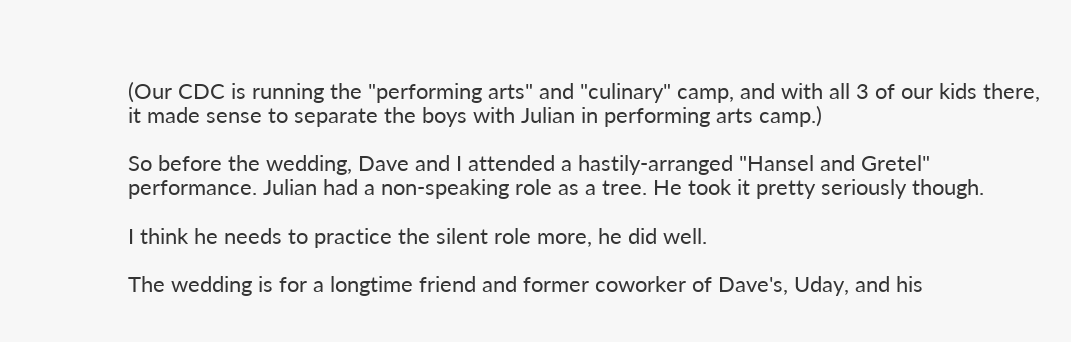(Our CDC is running the "performing arts" and "culinary" camp, and with all 3 of our kids there, it made sense to separate the boys with Julian in performing arts camp.)

So before the wedding, Dave and I attended a hastily-arranged "Hansel and Gretel" performance. Julian had a non-speaking role as a tree. He took it pretty seriously though.

I think he needs to practice the silent role more, he did well.

The wedding is for a longtime friend and former coworker of Dave's, Uday, and his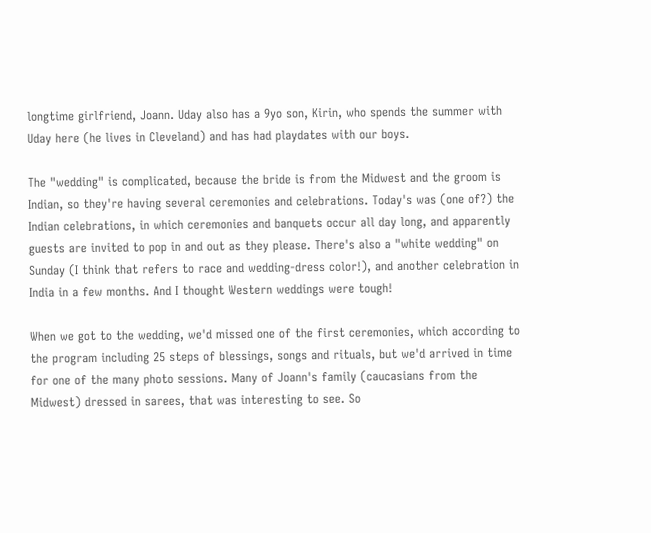longtime girlfriend, Joann. Uday also has a 9yo son, Kirin, who spends the summer with Uday here (he lives in Cleveland) and has had playdates with our boys.

The "wedding" is complicated, because the bride is from the Midwest and the groom is Indian, so they're having several ceremonies and celebrations. Today's was (one of?) the Indian celebrations, in which ceremonies and banquets occur all day long, and apparently guests are invited to pop in and out as they please. There's also a "white wedding" on Sunday (I think that refers to race and wedding-dress color!), and another celebration in India in a few months. And I thought Western weddings were tough!

When we got to the wedding, we'd missed one of the first ceremonies, which according to the program including 25 steps of blessings, songs and rituals, but we'd arrived in time for one of the many photo sessions. Many of Joann's family (caucasians from the Midwest) dressed in sarees, that was interesting to see. So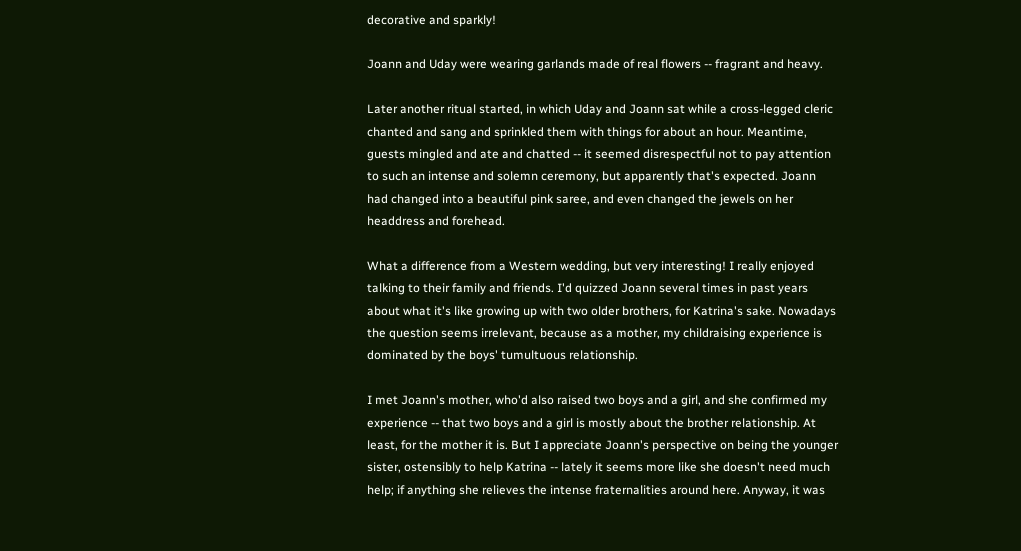decorative and sparkly!

Joann and Uday were wearing garlands made of real flowers -- fragrant and heavy.

Later another ritual started, in which Uday and Joann sat while a cross-legged cleric chanted and sang and sprinkled them with things for about an hour. Meantime, guests mingled and ate and chatted -- it seemed disrespectful not to pay attention to such an intense and solemn ceremony, but apparently that's expected. Joann had changed into a beautiful pink saree, and even changed the jewels on her headdress and forehead.

What a difference from a Western wedding, but very interesting! I really enjoyed talking to their family and friends. I'd quizzed Joann several times in past years about what it's like growing up with two older brothers, for Katrina's sake. Nowadays the question seems irrelevant, because as a mother, my childraising experience is dominated by the boys' tumultuous relationship.

I met Joann's mother, who'd also raised two boys and a girl, and she confirmed my experience -- that two boys and a girl is mostly about the brother relationship. At least, for the mother it is. But I appreciate Joann's perspective on being the younger sister, ostensibly to help Katrina -- lately it seems more like she doesn't need much help; if anything she relieves the intense fraternalities around here. Anyway, it was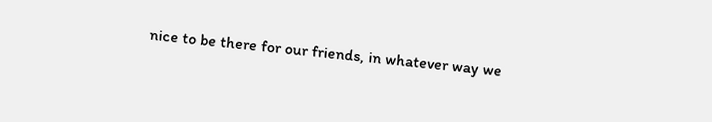nice to be there for our friends, in whatever way we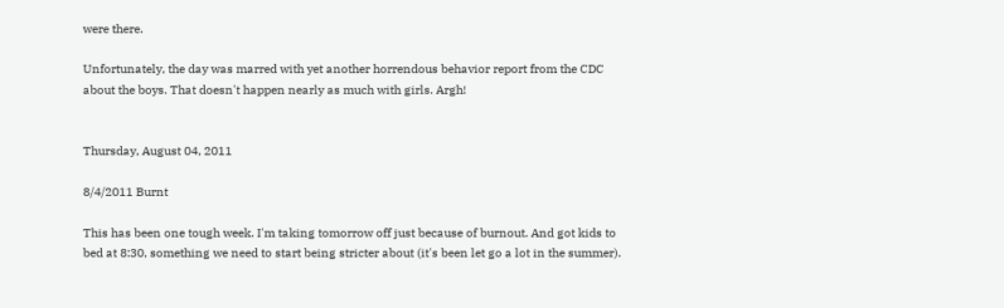were there.

Unfortunately, the day was marred with yet another horrendous behavior report from the CDC about the boys. That doesn't happen nearly as much with girls. Argh!


Thursday, August 04, 2011

8/4/2011 Burnt

This has been one tough week. I'm taking tomorrow off just because of burnout. And got kids to bed at 8:30, something we need to start being stricter about (it's been let go a lot in the summer).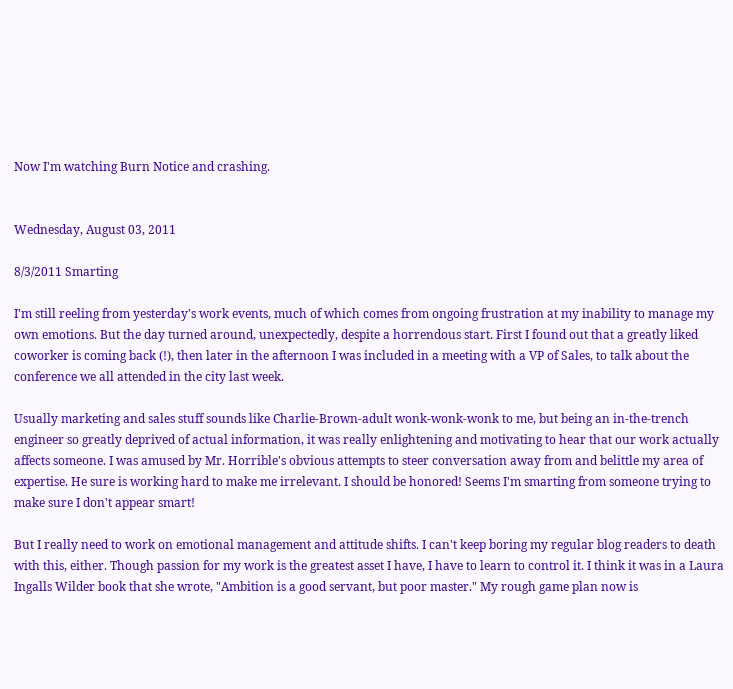Now I'm watching Burn Notice and crashing.


Wednesday, August 03, 2011

8/3/2011 Smarting

I'm still reeling from yesterday's work events, much of which comes from ongoing frustration at my inability to manage my own emotions. But the day turned around, unexpectedly, despite a horrendous start. First I found out that a greatly liked coworker is coming back (!), then later in the afternoon I was included in a meeting with a VP of Sales, to talk about the conference we all attended in the city last week.

Usually marketing and sales stuff sounds like Charlie-Brown-adult wonk-wonk-wonk to me, but being an in-the-trench engineer so greatly deprived of actual information, it was really enlightening and motivating to hear that our work actually affects someone. I was amused by Mr. Horrible's obvious attempts to steer conversation away from and belittle my area of expertise. He sure is working hard to make me irrelevant. I should be honored! Seems I'm smarting from someone trying to make sure I don't appear smart!

But I really need to work on emotional management and attitude shifts. I can't keep boring my regular blog readers to death with this, either. Though passion for my work is the greatest asset I have, I have to learn to control it. I think it was in a Laura Ingalls Wilder book that she wrote, "Ambition is a good servant, but poor master." My rough game plan now is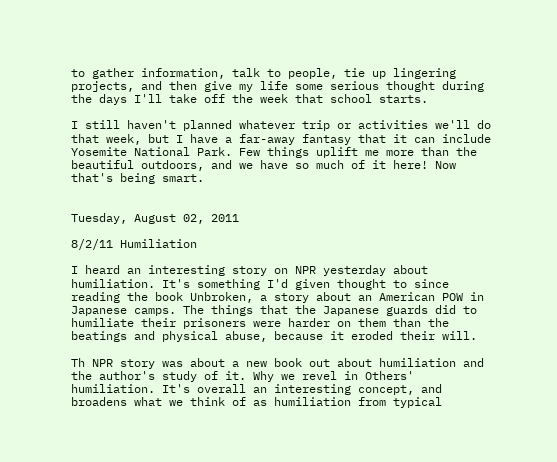to gather information, talk to people, tie up lingering projects, and then give my life some serious thought during the days I'll take off the week that school starts.

I still haven't planned whatever trip or activities we'll do that week, but I have a far-away fantasy that it can include Yosemite National Park. Few things uplift me more than the beautiful outdoors, and we have so much of it here! Now that's being smart.


Tuesday, August 02, 2011

8/2/11 Humiliation

I heard an interesting story on NPR yesterday about humiliation. It's something I'd given thought to since reading the book Unbroken, a story about an American POW in Japanese camps. The things that the Japanese guards did to humiliate their prisoners were harder on them than the beatings and physical abuse, because it eroded their will.

Th NPR story was about a new book out about humiliation and the author's study of it. Why we revel in Others' humiliation. It's overall an interesting concept, and broadens what we think of as humiliation from typical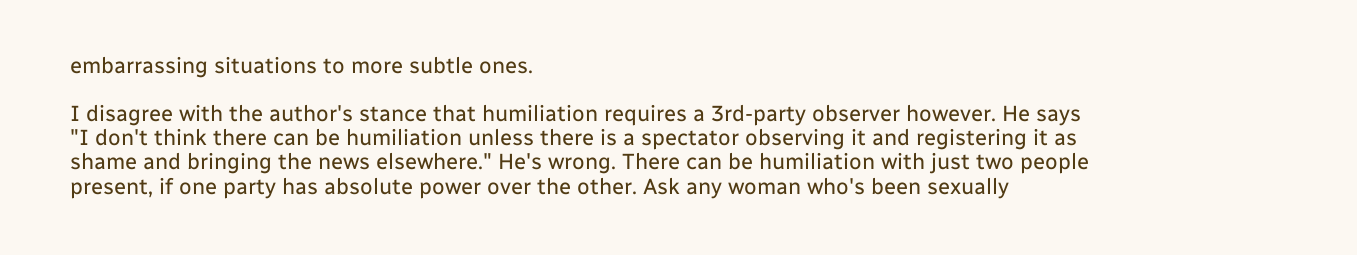embarrassing situations to more subtle ones.

I disagree with the author's stance that humiliation requires a 3rd-party observer however. He says "I don't think there can be humiliation unless there is a spectator observing it and registering it as shame and bringing the news elsewhere." He's wrong. There can be humiliation with just two people present, if one party has absolute power over the other. Ask any woman who's been sexually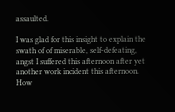assaulted.

I was glad for this insight to explain the swath of of miserable, self-defeating, angst I suffered this afternoon after yet another work incident this afternoon. How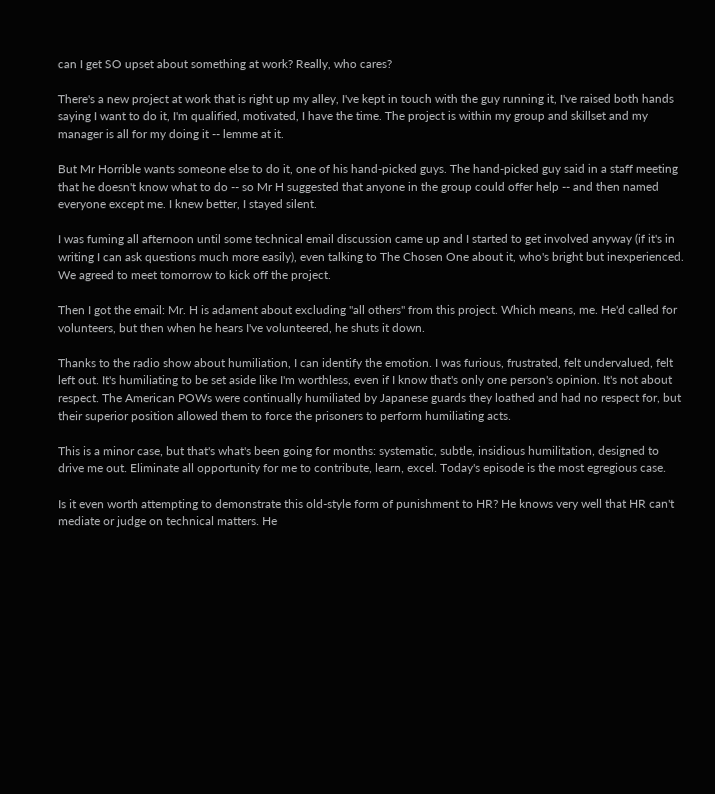can I get SO upset about something at work? Really, who cares?

There's a new project at work that is right up my alley, I've kept in touch with the guy running it, I've raised both hands saying I want to do it, I'm qualified, motivated, I have the time. The project is within my group and skillset and my manager is all for my doing it -- lemme at it.

But Mr Horrible wants someone else to do it, one of his hand-picked guys. The hand-picked guy said in a staff meeting that he doesn't know what to do -- so Mr H suggested that anyone in the group could offer help -- and then named everyone except me. I knew better, I stayed silent.

I was fuming all afternoon until some technical email discussion came up and I started to get involved anyway (if it's in writing I can ask questions much more easily), even talking to The Chosen One about it, who's bright but inexperienced. We agreed to meet tomorrow to kick off the project.

Then I got the email: Mr. H is adament about excluding "all others" from this project. Which means, me. He'd called for volunteers, but then when he hears I've volunteered, he shuts it down.

Thanks to the radio show about humiliation, I can identify the emotion. I was furious, frustrated, felt undervalued, felt left out. It's humiliating to be set aside like I'm worthless, even if I know that's only one person's opinion. It's not about respect. The American POWs were continually humiliated by Japanese guards they loathed and had no respect for, but their superior position allowed them to force the prisoners to perform humiliating acts.

This is a minor case, but that's what's been going for months: systematic, subtle, insidious humilitation, designed to drive me out. Eliminate all opportunity for me to contribute, learn, excel. Today's episode is the most egregious case.

Is it even worth attempting to demonstrate this old-style form of punishment to HR? He knows very well that HR can't mediate or judge on technical matters. He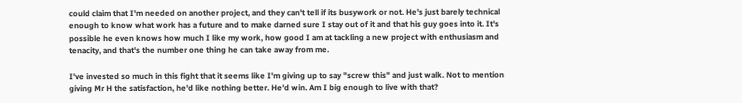could claim that I'm needed on another project, and they can't tell if its busywork or not. He's just barely technical enough to know what work has a future and to make darned sure I stay out of it and that his guy goes into it. It's possible he even knows how much I like my work, how good I am at tackling a new project with enthusiasm and tenacity, and that's the number one thing he can take away from me.

I've invested so much in this fight that it seems like I'm giving up to say "screw this" and just walk. Not to mention giving Mr H the satisfaction, he'd like nothing better. He'd win. Am I big enough to live with that?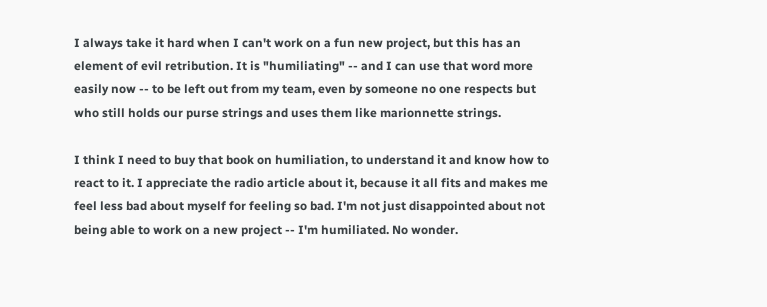I always take it hard when I can't work on a fun new project, but this has an element of evil retribution. It is "humiliating" -- and I can use that word more easily now -- to be left out from my team, even by someone no one respects but who still holds our purse strings and uses them like marionnette strings.

I think I need to buy that book on humiliation, to understand it and know how to react to it. I appreciate the radio article about it, because it all fits and makes me feel less bad about myself for feeling so bad. I'm not just disappointed about not being able to work on a new project -- I'm humiliated. No wonder.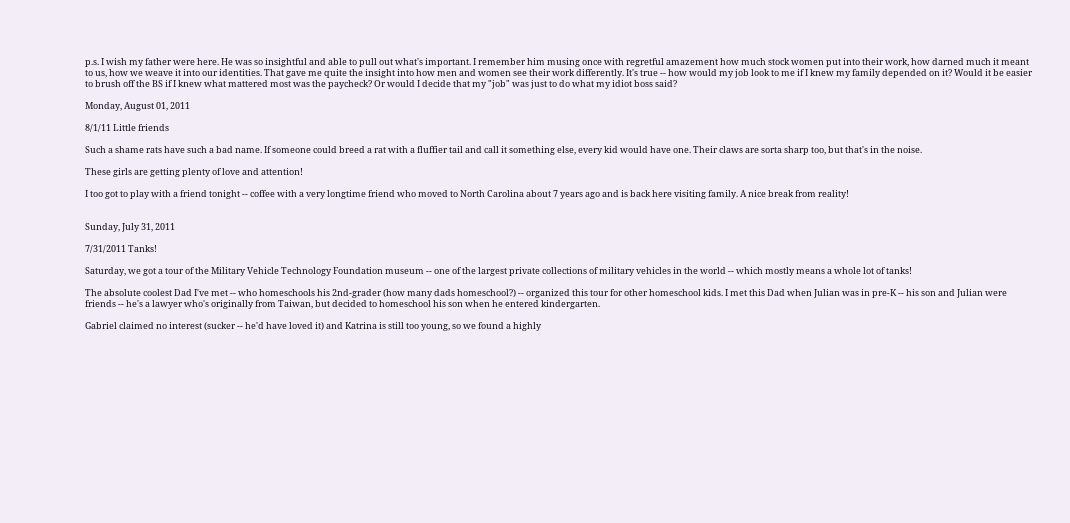p.s. I wish my father were here. He was so insightful and able to pull out what's important. I remember him musing once with regretful amazement how much stock women put into their work, how darned much it meant to us, how we weave it into our identities. That gave me quite the insight into how men and women see their work differently. It's true -- how would my job look to me if I knew my family depended on it? Would it be easier to brush off the BS if I knew what mattered most was the paycheck? Or would I decide that my "job" was just to do what my idiot boss said?

Monday, August 01, 2011

8/1/11 Little friends

Such a shame rats have such a bad name. If someone could breed a rat with a fluffier tail and call it something else, every kid would have one. Their claws are sorta sharp too, but that's in the noise.

These girls are getting plenty of love and attention!

I too got to play with a friend tonight -- coffee with a very longtime friend who moved to North Carolina about 7 years ago and is back here visiting family. A nice break from reality!


Sunday, July 31, 2011

7/31/2011 Tanks!

Saturday, we got a tour of the Military Vehicle Technology Foundation museum -- one of the largest private collections of military vehicles in the world -- which mostly means a whole lot of tanks!

The absolute coolest Dad I've met -- who homeschools his 2nd-grader (how many dads homeschool?) -- organized this tour for other homeschool kids. I met this Dad when Julian was in pre-K -- his son and Julian were friends -- he's a lawyer who's originally from Taiwan, but decided to homeschool his son when he entered kindergarten.

Gabriel claimed no interest (sucker -- he'd have loved it) and Katrina is still too young, so we found a highly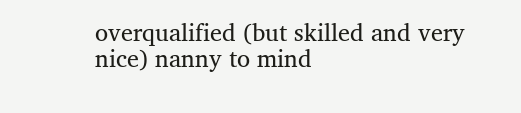overqualified (but skilled and very nice) nanny to mind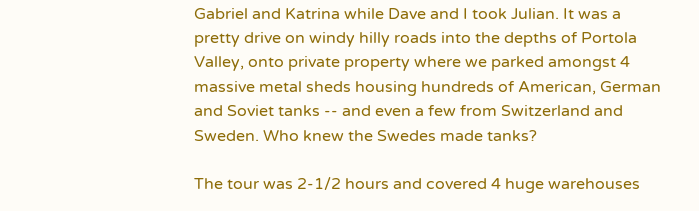Gabriel and Katrina while Dave and I took Julian. It was a pretty drive on windy hilly roads into the depths of Portola Valley, onto private property where we parked amongst 4 massive metal sheds housing hundreds of American, German and Soviet tanks -- and even a few from Switzerland and Sweden. Who knew the Swedes made tanks?

The tour was 2-1/2 hours and covered 4 huge warehouses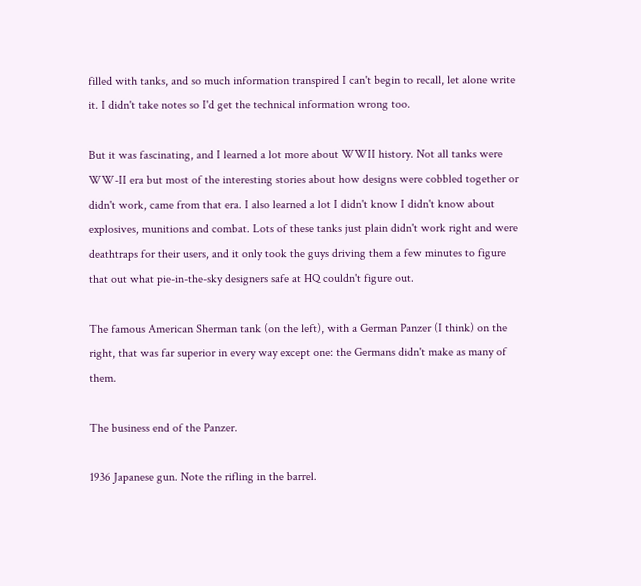filled with tanks, and so much information transpired I can't begin to recall, let alone write it. I didn't take notes so I'd get the technical information wrong too.

But it was fascinating, and I learned a lot more about WWII history. Not all tanks were WW-II era but most of the interesting stories about how designs were cobbled together or didn't work, came from that era. I also learned a lot I didn't know I didn't know about explosives, munitions and combat. Lots of these tanks just plain didn't work right and were deathtraps for their users, and it only took the guys driving them a few minutes to figure that out what pie-in-the-sky designers safe at HQ couldn't figure out.

The famous American Sherman tank (on the left), with a German Panzer (I think) on the right, that was far superior in every way except one: the Germans didn't make as many of them.

The business end of the Panzer.

1936 Japanese gun. Note the rifling in the barrel.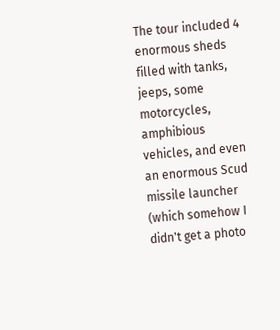The tour included 4 enormous sheds filled with tanks, jeeps, some motorcycles, amphibious vehicles, and even an enormous Scud missile launcher (which somehow I didn't get a photo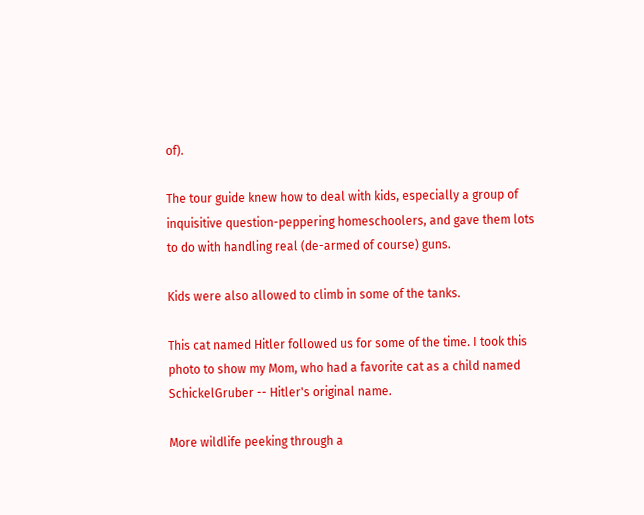of).

The tour guide knew how to deal with kids, especially a group of inquisitive question-peppering homeschoolers, and gave them lots to do with handling real (de-armed of course) guns.

Kids were also allowed to climb in some of the tanks.

This cat named Hitler followed us for some of the time. I took this photo to show my Mom, who had a favorite cat as a child named SchickelGruber -- Hitler's original name.

More wildlife peeking through a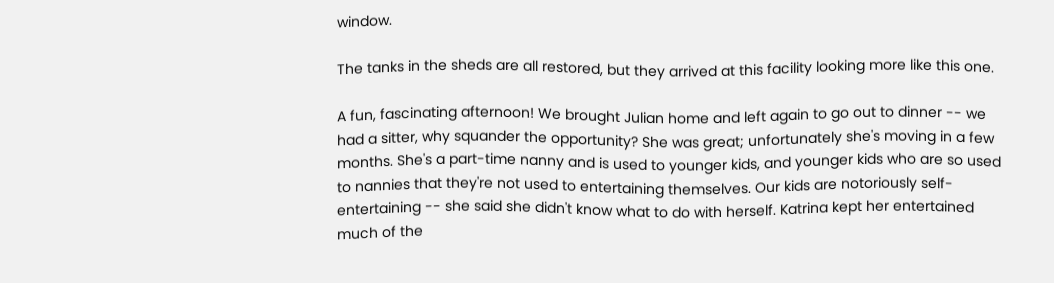window.

The tanks in the sheds are all restored, but they arrived at this facility looking more like this one.

A fun, fascinating afternoon! We brought Julian home and left again to go out to dinner -- we had a sitter, why squander the opportunity? She was great; unfortunately she's moving in a few months. She's a part-time nanny and is used to younger kids, and younger kids who are so used to nannies that they're not used to entertaining themselves. Our kids are notoriously self-entertaining -- she said she didn't know what to do with herself. Katrina kept her entertained much of the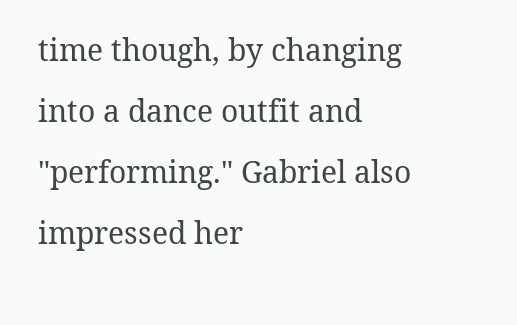time though, by changing into a dance outfit and "performing." Gabriel also impressed her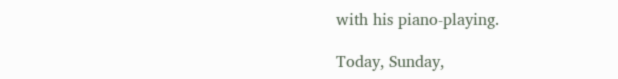with his piano-playing.

Today, Sunday,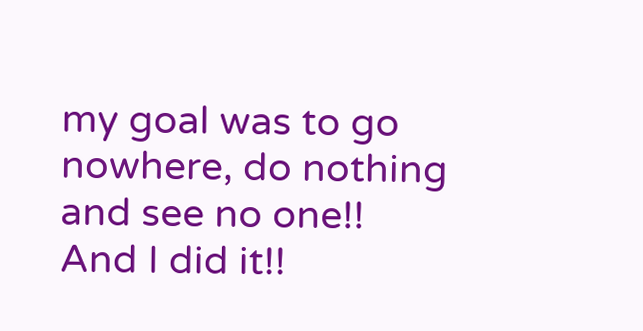my goal was to go nowhere, do nothing and see no one!! And I did it!!